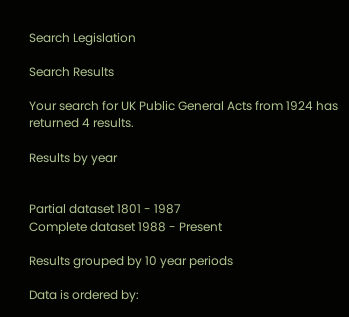Search Legislation

Search Results

Your search for UK Public General Acts from 1924 has returned 4 results.

Results by year


Partial dataset 1801 - 1987
Complete dataset 1988 - Present

Results grouped by 10 year periods

Data is ordered by: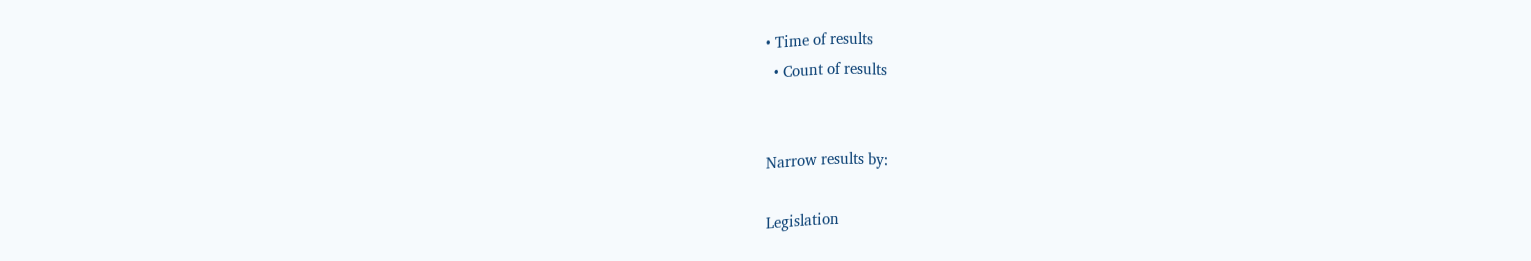• Time of results
  • Count of results


Narrow results by:

Legislation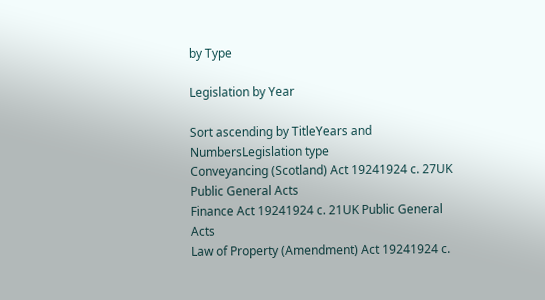by Type

Legislation by Year

Sort ascending by TitleYears and NumbersLegislation type
Conveyancing (Scotland) Act 19241924 c. 27UK Public General Acts
Finance Act 19241924 c. 21UK Public General Acts
Law of Property (Amendment) Act 19241924 c.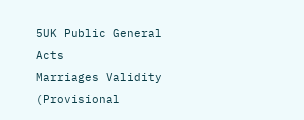5UK Public General Acts
Marriages Validity (Provisional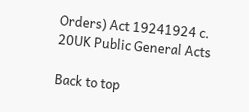Orders) Act 19241924 c. 20UK Public General Acts

Back to top